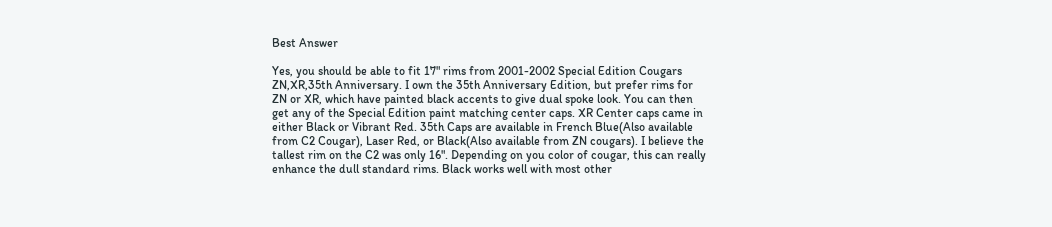Best Answer

Yes, you should be able to fit 17" rims from 2001-2002 Special Edition Cougars ZN,XR,35th Anniversary. I own the 35th Anniversary Edition, but prefer rims for ZN or XR, which have painted black accents to give dual spoke look. You can then get any of the Special Edition paint matching center caps. XR Center caps came in either Black or Vibrant Red. 35th Caps are available in French Blue(Also available from C2 Cougar), Laser Red, or Black(Also available from ZN cougars). I believe the tallest rim on the C2 was only 16". Depending on you color of cougar, this can really enhance the dull standard rims. Black works well with most other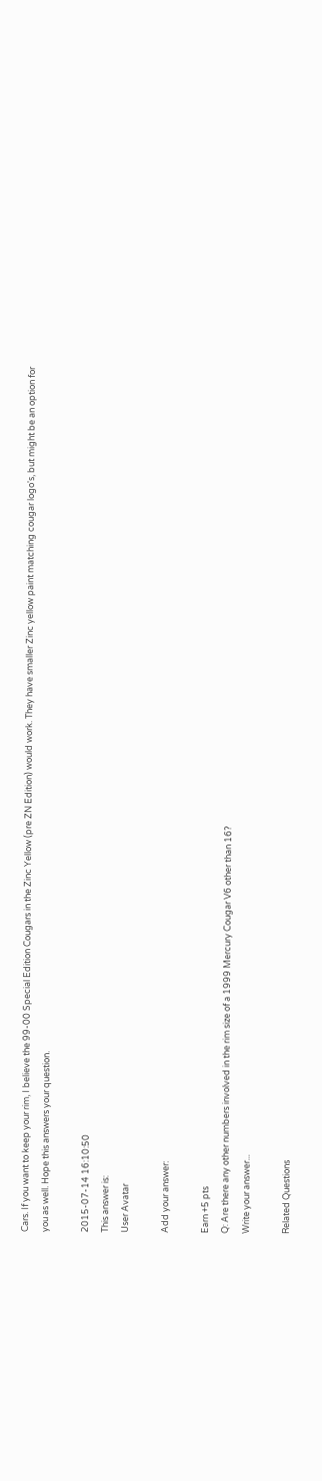Cars. If you want to keep your rim, I believe the 99-00 Special Edition Cougars in the Zinc Yellow (pre ZN Edition) would work. They have smaller Zinc yellow paint matching cougar logo's, but might be an option for you as well. Hope this answers your question.

2015-07-14 16:10:50
This answer is:
User Avatar

Add your answer:

Earn +5 pts
Q: Are there any other numbers involved in the rim size of a 1999 Mercury Cougar V6 other than 16?
Write your answer...

Related Questions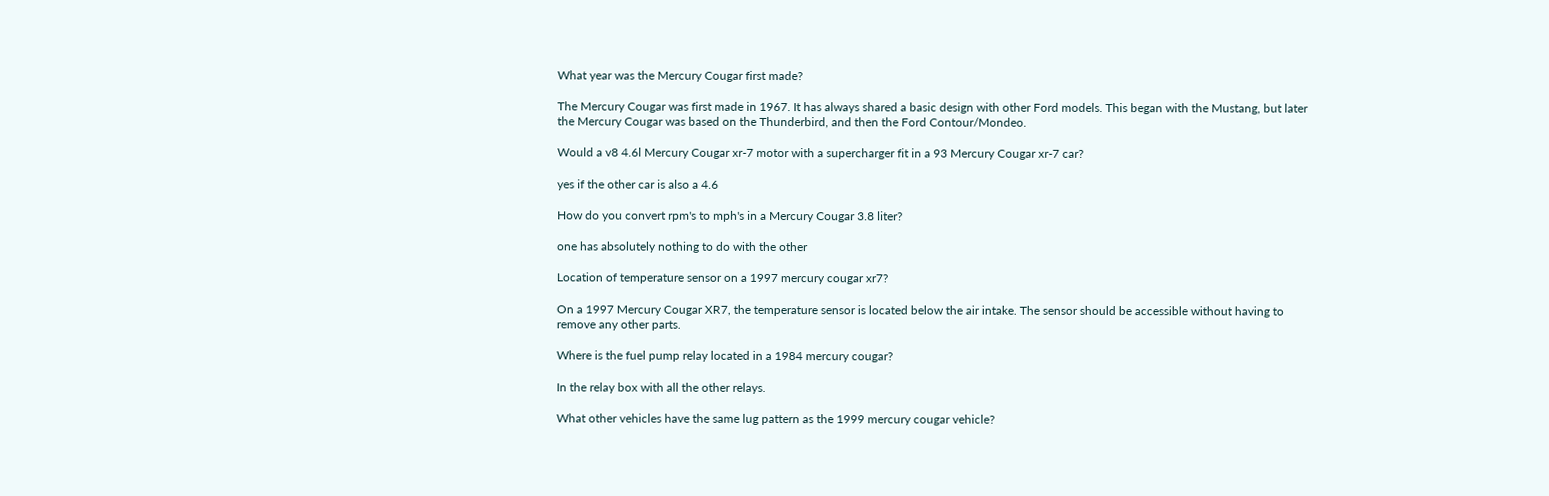What year was the Mercury Cougar first made?

The Mercury Cougar was first made in 1967. It has always shared a basic design with other Ford models. This began with the Mustang, but later the Mercury Cougar was based on the Thunderbird, and then the Ford Contour/Mondeo.

Would a v8 4.6l Mercury Cougar xr-7 motor with a supercharger fit in a 93 Mercury Cougar xr-7 car?

yes if the other car is also a 4.6

How do you convert rpm's to mph's in a Mercury Cougar 3.8 liter?

one has absolutely nothing to do with the other

Location of temperature sensor on a 1997 mercury cougar xr7?

On a 1997 Mercury Cougar XR7, the temperature sensor is located below the air intake. The sensor should be accessible without having to remove any other parts.

Where is the fuel pump relay located in a 1984 mercury cougar?

In the relay box with all the other relays.

What other vehicles have the same lug pattern as the 1999 mercury cougar vehicle?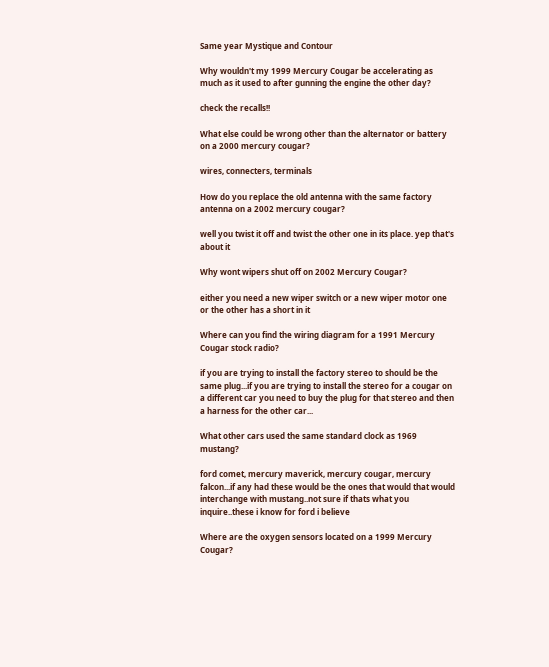Same year Mystique and Contour

Why wouldn't my 1999 Mercury Cougar be accelerating as much as it used to after gunning the engine the other day?

check the recalls!!

What else could be wrong other than the alternator or battery on a 2000 mercury cougar?

wires, connecters, terminals

How do you replace the old antenna with the same factory antenna on a 2002 mercury cougar?

well you twist it off and twist the other one in its place. yep that's about it

Why wont wipers shut off on 2002 Mercury Cougar?

either you need a new wiper switch or a new wiper motor one or the other has a short in it

Where can you find the wiring diagram for a 1991 Mercury Cougar stock radio?

if you are trying to install the factory stereo to should be the same plug...if you are trying to install the stereo for a cougar on a different car you need to buy the plug for that stereo and then a harness for the other car...

What other cars used the same standard clock as 1969 mustang?

ford comet, mercury maverick, mercury cougar, mercury falcon...if any had these would be the ones that would that would interchange with mustang..not sure if thats what you inquire..these i know for ford i believe

Where are the oxygen sensors located on a 1999 Mercury Cougar?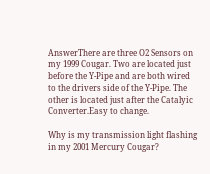AnswerThere are three O2 Sensors on my 1999 Cougar. Two are located just before the Y-Pipe and are both wired to the drivers side of the Y-Pipe. The other is located just after the Catalyic Converter.Easy to change.

Why is my transmission light flashing in my 2001 Mercury Cougar?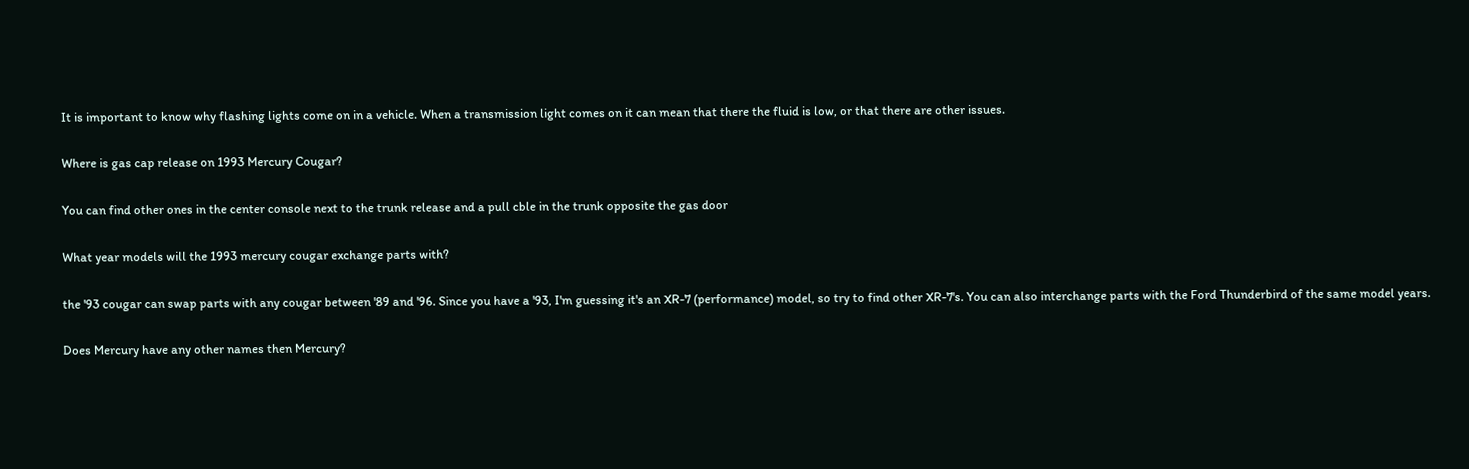It is important to know why flashing lights come on in a vehicle. When a transmission light comes on it can mean that there the fluid is low, or that there are other issues.

Where is gas cap release on 1993 Mercury Cougar?

You can find other ones in the center console next to the trunk release and a pull cble in the trunk opposite the gas door

What year models will the 1993 mercury cougar exchange parts with?

the '93 cougar can swap parts with any cougar between '89 and '96. Since you have a '93, I'm guessing it's an XR-7 (performance) model, so try to find other XR-7's. You can also interchange parts with the Ford Thunderbird of the same model years.

Does Mercury have any other names then Mercury?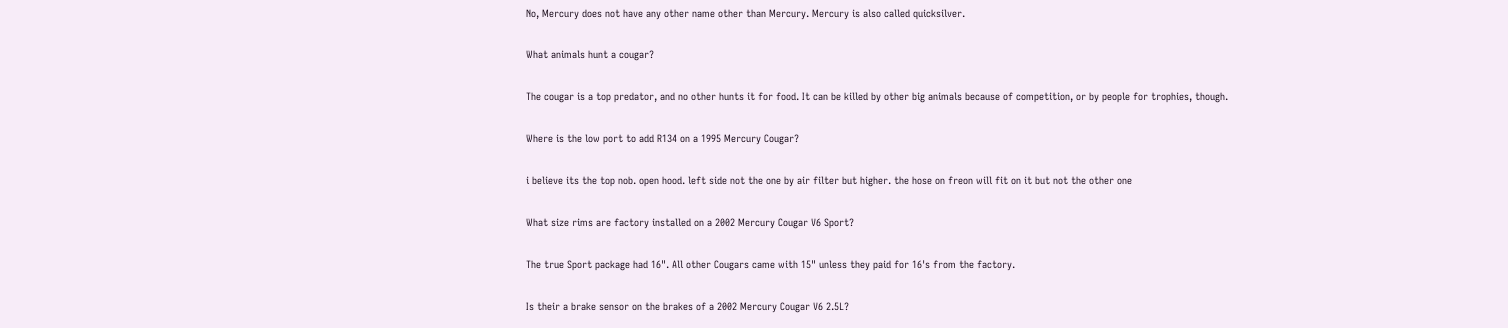No, Mercury does not have any other name other than Mercury. Mercury is also called quicksilver.

What animals hunt a cougar?

The cougar is a top predator, and no other hunts it for food. It can be killed by other big animals because of competition, or by people for trophies, though.

Where is the low port to add R134 on a 1995 Mercury Cougar?

i believe its the top nob. open hood. left side not the one by air filter but higher. the hose on freon will fit on it but not the other one

What size rims are factory installed on a 2002 Mercury Cougar V6 Sport?

The true Sport package had 16". All other Cougars came with 15" unless they paid for 16's from the factory.

Is their a brake sensor on the brakes of a 2002 Mercury Cougar V6 2.5L?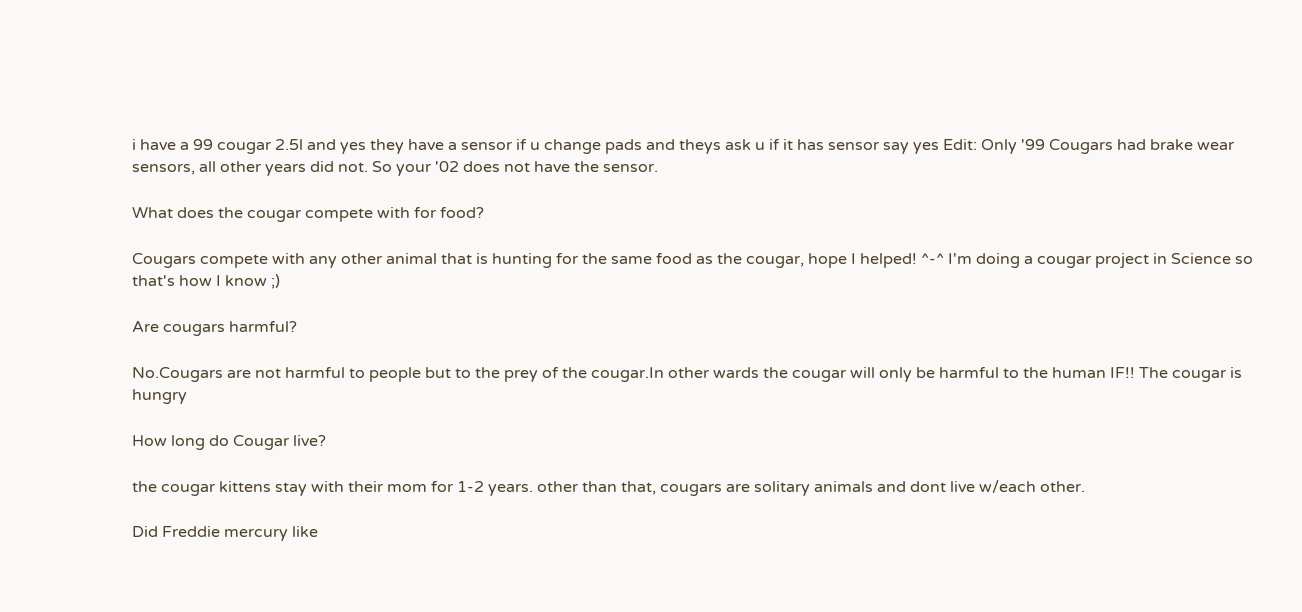i have a 99 cougar 2.5l and yes they have a sensor if u change pads and theys ask u if it has sensor say yes Edit: Only '99 Cougars had brake wear sensors, all other years did not. So your '02 does not have the sensor.

What does the cougar compete with for food?

Cougars compete with any other animal that is hunting for the same food as the cougar, hope I helped! ^-^ I'm doing a cougar project in Science so that's how I know ;)

Are cougars harmful?

No.Cougars are not harmful to people but to the prey of the cougar.In other wards the cougar will only be harmful to the human IF!! The cougar is hungry

How long do Cougar live?

the cougar kittens stay with their mom for 1-2 years. other than that, cougars are solitary animals and dont live w/each other.

Did Freddie mercury like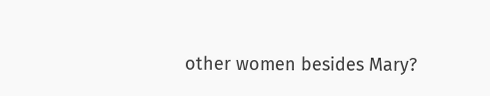other women besides Mary?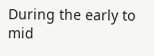During the early to mid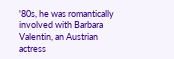'80s, he was romantically involved with Barbara Valentin, an Austrian actress